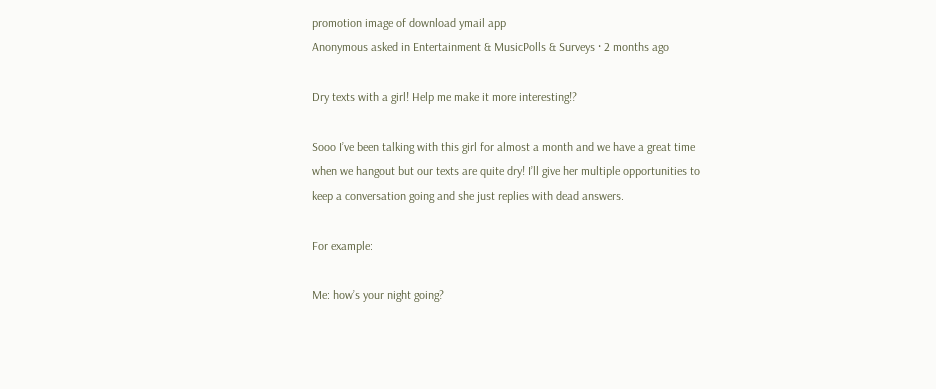promotion image of download ymail app
Anonymous asked in Entertainment & MusicPolls & Surveys · 2 months ago

Dry texts with a girl! Help me make it more interesting!?

Sooo I’ve been talking with this girl for almost a month and we have a great time when we hangout but our texts are quite dry! I’ll give her multiple opportunities to keep a conversation going and she just replies with dead answers.

For example:

Me: how’s your night going?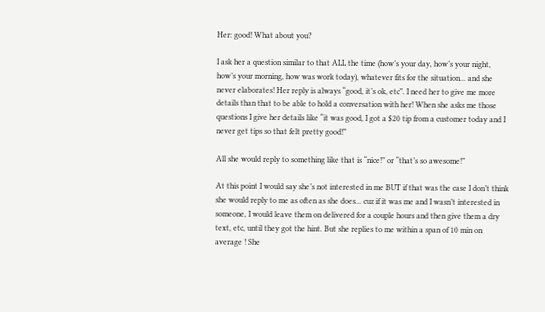Her: good! What about you?

I ask her a question similar to that ALL the time (how’s your day, how’s your night, how’s your morning, how was work today), whatever fits for the situation... and she never elaborates! Her reply is always “good, it’s ok, etc”. I need her to give me more details than that to be able to hold a conversation with her! When she asks me those questions I give her details like “it was good, I got a $20 tip from a customer today and I never get tips so that felt pretty good!”

All she would reply to something like that is “nice!” or “that’s so awesome!”

At this point I would say she’s not interested in me BUT if that was the case I don’t think she would reply to me as often as she does... cuz if it was me and I wasn’t interested in someone, I would leave them on delivered for a couple hours and then give them a dry text, etc, until they got the hint. But she replies to me within a span of 10 min on average ! She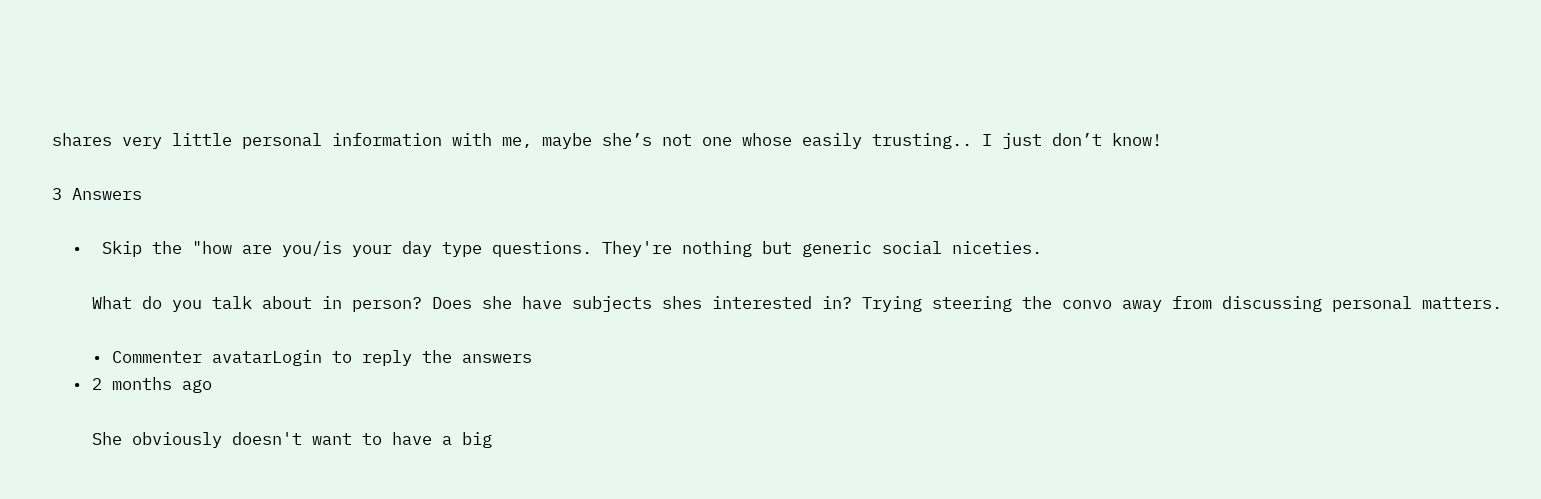shares very little personal information with me, maybe she’s not one whose easily trusting.. I just don’t know!

3 Answers

  •  Skip the "how are you/is your day type questions. They're nothing but generic social niceties.

    What do you talk about in person? Does she have subjects shes interested in? Trying steering the convo away from discussing personal matters.

    • Commenter avatarLogin to reply the answers
  • 2 months ago

    She obviously doesn't want to have a big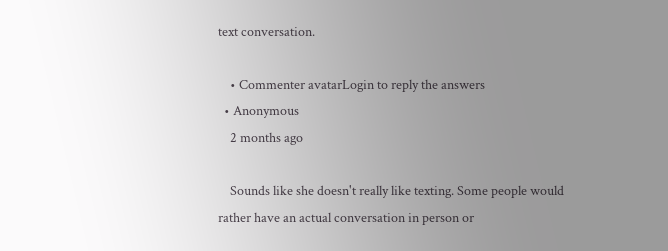text conversation.

    • Commenter avatarLogin to reply the answers
  • Anonymous
    2 months ago

    Sounds like she doesn't really like texting. Some people would rather have an actual conversation in person or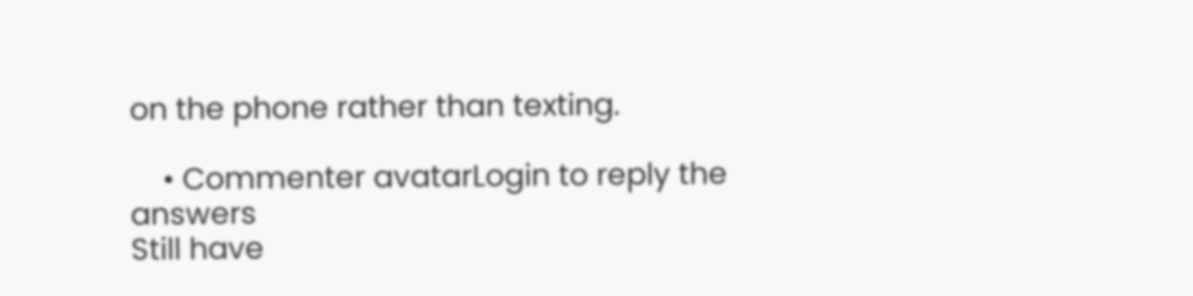on the phone rather than texting.

    • Commenter avatarLogin to reply the answers
Still have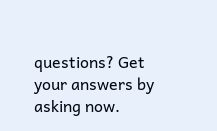questions? Get your answers by asking now.